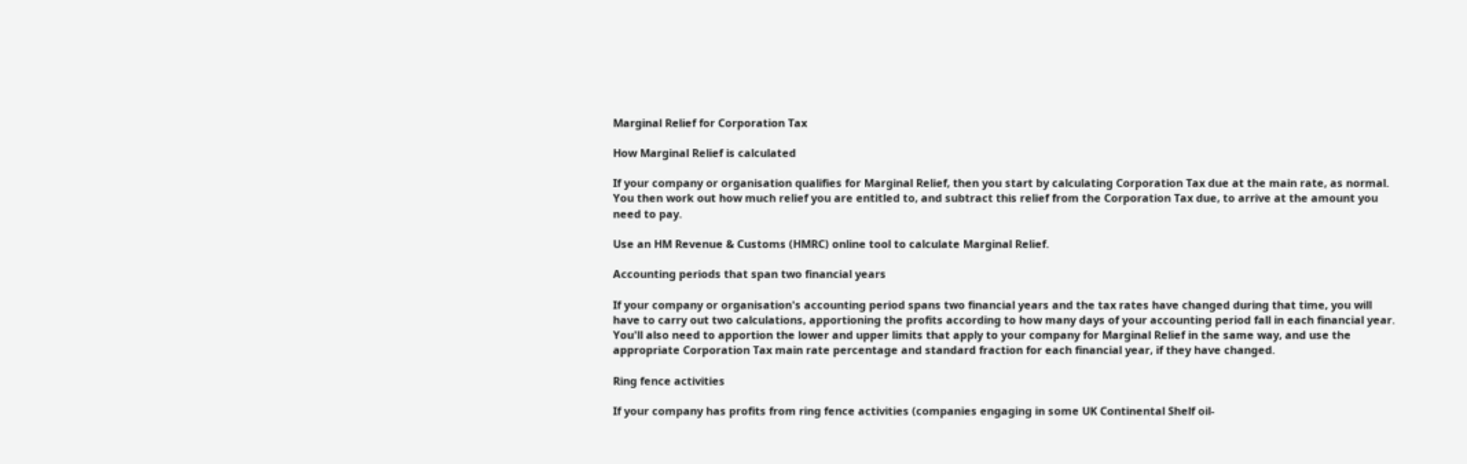Marginal Relief for Corporation Tax

How Marginal Relief is calculated

If your company or organisation qualifies for Marginal Relief, then you start by calculating Corporation Tax due at the main rate, as normal. You then work out how much relief you are entitled to, and subtract this relief from the Corporation Tax due, to arrive at the amount you need to pay.

Use an HM Revenue & Customs (HMRC) online tool to calculate Marginal Relief.

Accounting periods that span two financial years

If your company or organisation's accounting period spans two financial years and the tax rates have changed during that time, you will have to carry out two calculations, apportioning the profits according to how many days of your accounting period fall in each financial year. You'll also need to apportion the lower and upper limits that apply to your company for Marginal Relief in the same way, and use the appropriate Corporation Tax main rate percentage and standard fraction for each financial year, if they have changed.

Ring fence activities

If your company has profits from ring fence activities (companies engaging in some UK Continental Shelf oil-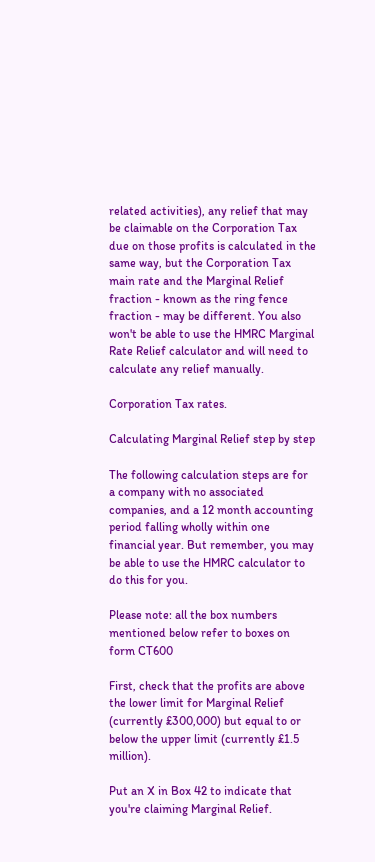related activities), any relief that may be claimable on the Corporation Tax due on those profits is calculated in the same way, but the Corporation Tax main rate and the Marginal Relief fraction - known as the ring fence fraction - may be different. You also won't be able to use the HMRC Marginal Rate Relief calculator and will need to calculate any relief manually.

Corporation Tax rates.

Calculating Marginal Relief step by step

The following calculation steps are for a company with no associated companies, and a 12 month accounting period falling wholly within one financial year. But remember, you may be able to use the HMRC calculator to do this for you.

Please note: all the box numbers mentioned below refer to boxes on form CT600

First, check that the profits are above the lower limit for Marginal Relief (currently £300,000) but equal to or below the upper limit (currently £1.5 million).

Put an X in Box 42 to indicate that you're claiming Marginal Relief.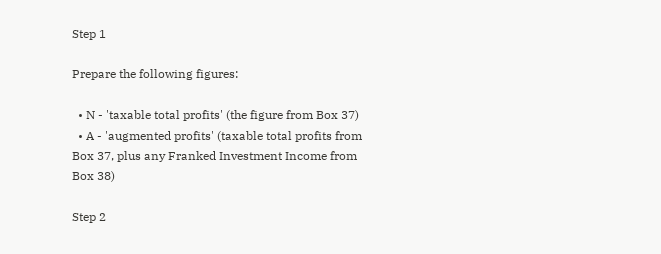Step 1

Prepare the following figures:

  • N - 'taxable total profits' (the figure from Box 37)
  • A - 'augmented profits' (taxable total profits from Box 37, plus any Franked Investment Income from Box 38)

Step 2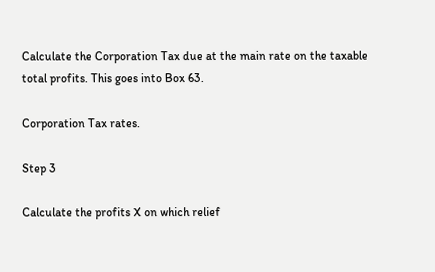Calculate the Corporation Tax due at the main rate on the taxable total profits. This goes into Box 63.

Corporation Tax rates.

Step 3

Calculate the profits X on which relief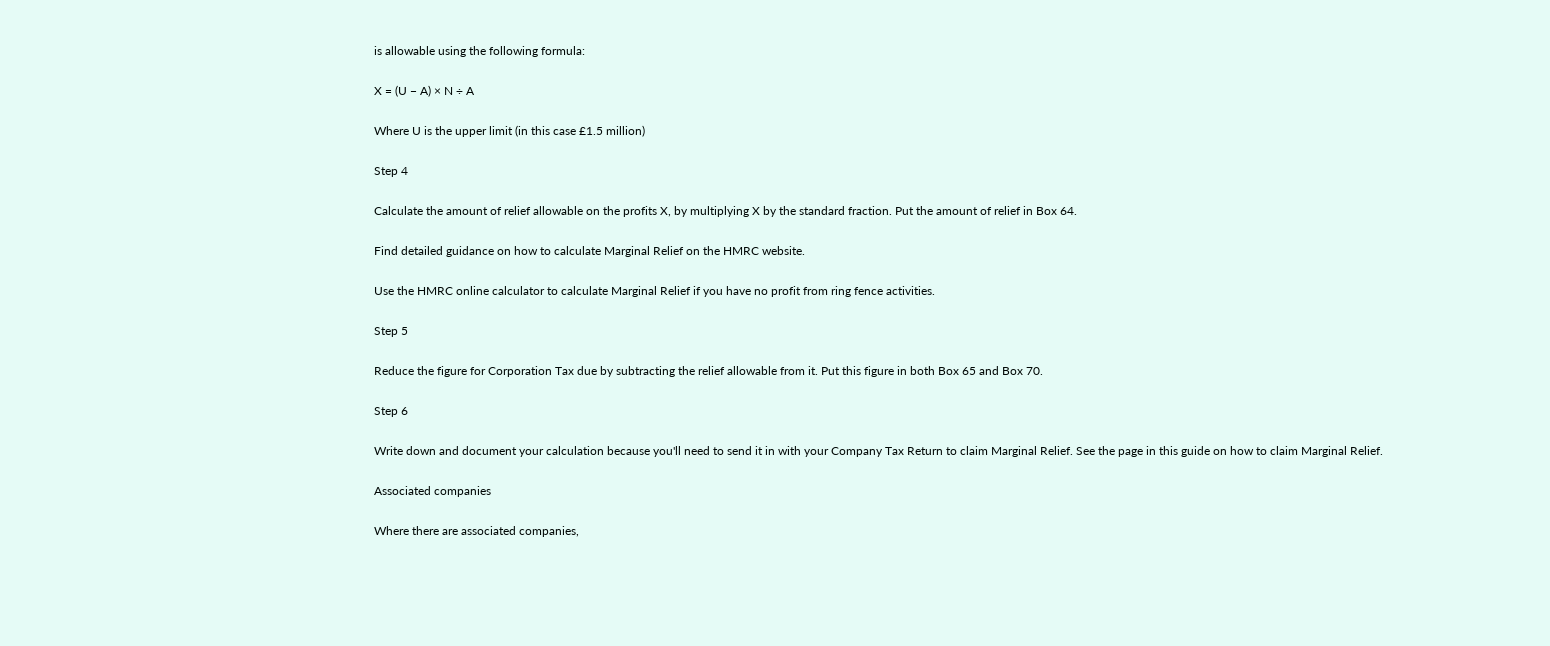is allowable using the following formula:

X = (U − A) × N ÷ A

Where U is the upper limit (in this case £1.5 million)

Step 4

Calculate the amount of relief allowable on the profits X, by multiplying X by the standard fraction. Put the amount of relief in Box 64.

Find detailed guidance on how to calculate Marginal Relief on the HMRC website.

Use the HMRC online calculator to calculate Marginal Relief if you have no profit from ring fence activities.

Step 5

Reduce the figure for Corporation Tax due by subtracting the relief allowable from it. Put this figure in both Box 65 and Box 70.

Step 6

Write down and document your calculation because you'll need to send it in with your Company Tax Return to claim Marginal Relief. See the page in this guide on how to claim Marginal Relief.

Associated companies

Where there are associated companies,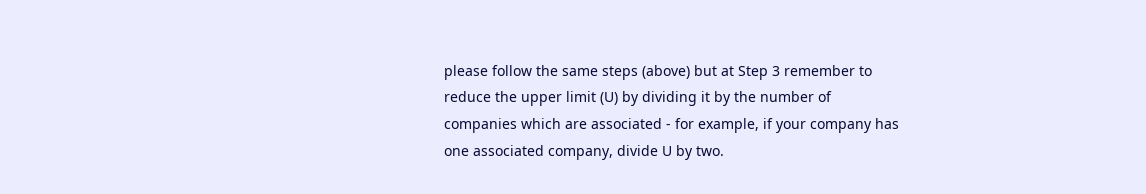please follow the same steps (above) but at Step 3 remember to reduce the upper limit (U) by dividing it by the number of companies which are associated - for example, if your company has one associated company, divide U by two.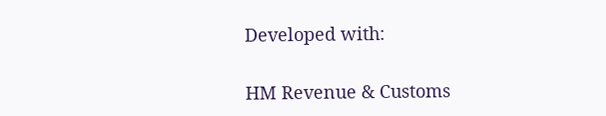Developed with:

HM Revenue & Customs